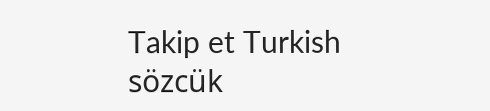Takip et Turkish
sözcük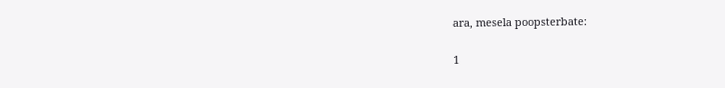ara, mesela poopsterbate:

1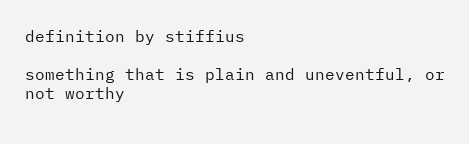definition by stiffius

something that is plain and uneventful, or not worthy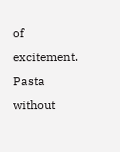of excitement.
Pasta without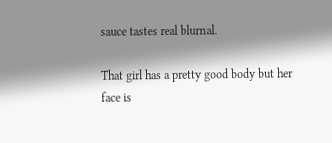sauce tastes real blurnal.

That girl has a pretty good body but her face is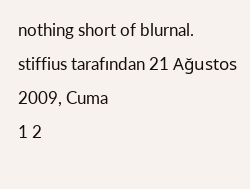nothing short of blurnal.
stiffius tarafından 21 Ağustos 2009, Cuma
1 2